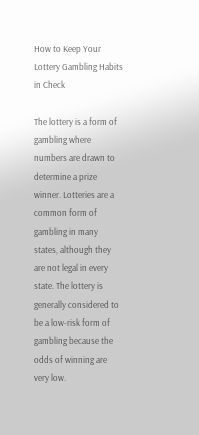How to Keep Your Lottery Gambling Habits in Check

The lottery is a form of gambling where numbers are drawn to determine a prize winner. Lotteries are a common form of gambling in many states, although they are not legal in every state. The lottery is generally considered to be a low-risk form of gambling because the odds of winning are very low.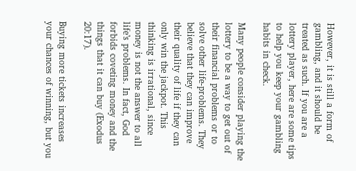However, it is still a form of gambling, and it should be treated as such. If you are a lottery player, here are some tips to help you keep your gambling habits in check.

Many people consider playing the lottery to be a way to get out of their financial problems or to solve other life-problems. They believe that they can improve their quality of life if they can only win the jackpot. This thinking is irrational, since money is not the answer to all life’s problems. In fact, God forbids coveting money and the things that it can buy (Exodus 20:17).

Buying more tickets increases your chances of winning, but you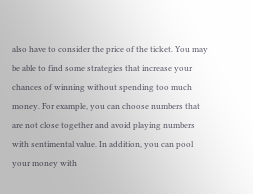also have to consider the price of the ticket. You may be able to find some strategies that increase your chances of winning without spending too much money. For example, you can choose numbers that are not close together and avoid playing numbers with sentimental value. In addition, you can pool your money with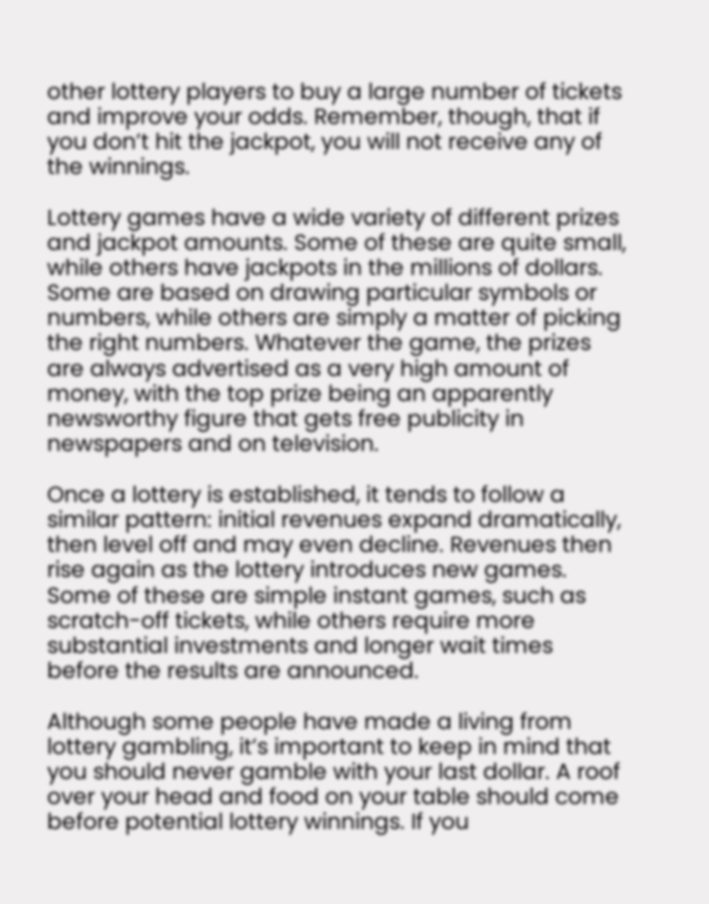other lottery players to buy a large number of tickets and improve your odds. Remember, though, that if you don’t hit the jackpot, you will not receive any of the winnings.

Lottery games have a wide variety of different prizes and jackpot amounts. Some of these are quite small, while others have jackpots in the millions of dollars. Some are based on drawing particular symbols or numbers, while others are simply a matter of picking the right numbers. Whatever the game, the prizes are always advertised as a very high amount of money, with the top prize being an apparently newsworthy figure that gets free publicity in newspapers and on television.

Once a lottery is established, it tends to follow a similar pattern: initial revenues expand dramatically, then level off and may even decline. Revenues then rise again as the lottery introduces new games. Some of these are simple instant games, such as scratch-off tickets, while others require more substantial investments and longer wait times before the results are announced.

Although some people have made a living from lottery gambling, it’s important to keep in mind that you should never gamble with your last dollar. A roof over your head and food on your table should come before potential lottery winnings. If you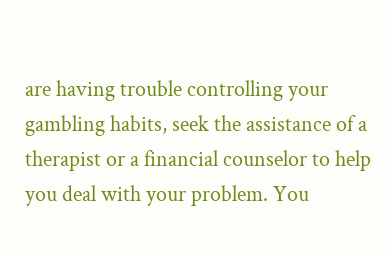are having trouble controlling your gambling habits, seek the assistance of a therapist or a financial counselor to help you deal with your problem. You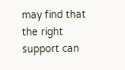may find that the right support can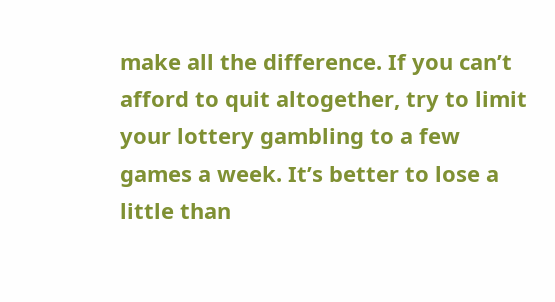make all the difference. If you can’t afford to quit altogether, try to limit your lottery gambling to a few games a week. It’s better to lose a little than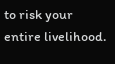to risk your entire livelihood.